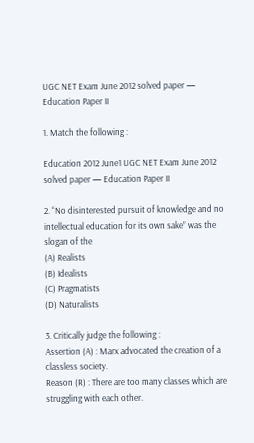UGC NET Exam June 2012 solved paper — Education Paper II

1. Match the following :

Education 2012 June1 UGC NET Exam June 2012 solved paper — Education Paper II

2. “No disinterested pursuit of knowledge and no intellectual education for its own sake” was the slogan of the
(A) Realists
(B) Idealists
(C) Pragmatists
(D) Naturalists

3. Critically judge the following :
Assertion (A) : Marx advocated the creation of a classless society.
Reason (R) : There are too many classes which are struggling with each other.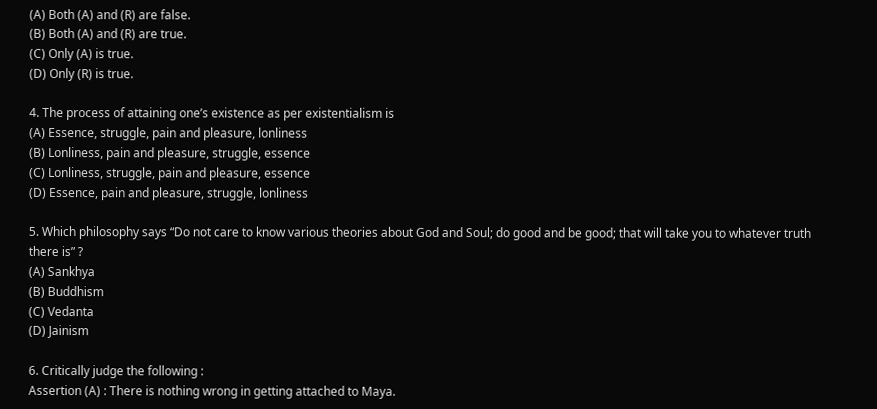(A) Both (A) and (R) are false.
(B) Both (A) and (R) are true.
(C) Only (A) is true.
(D) Only (R) is true.

4. The process of attaining one’s existence as per existentialism is
(A) Essence, struggle, pain and pleasure, lonliness
(B) Lonliness, pain and pleasure, struggle, essence
(C) Lonliness, struggle, pain and pleasure, essence
(D) Essence, pain and pleasure, struggle, lonliness

5. Which philosophy says “Do not care to know various theories about God and Soul; do good and be good; that will take you to whatever truth there is” ?
(A) Sankhya
(B) Buddhism
(C) Vedanta
(D) Jainism

6. Critically judge the following :
Assertion (A) : There is nothing wrong in getting attached to Maya.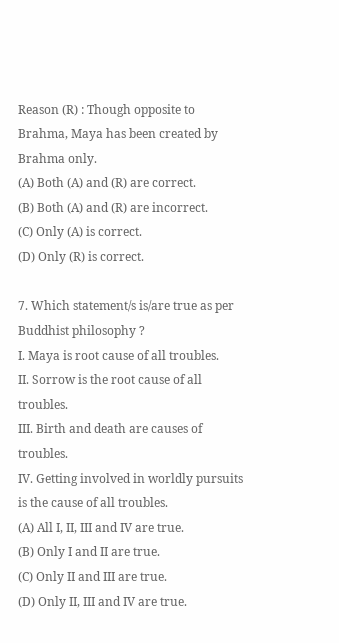Reason (R) : Though opposite to Brahma, Maya has been created by Brahma only.
(A) Both (A) and (R) are correct.
(B) Both (A) and (R) are incorrect.
(C) Only (A) is correct.
(D) Only (R) is correct.

7. Which statement/s is/are true as per Buddhist philosophy ?
I. Maya is root cause of all troubles.
II. Sorrow is the root cause of all troubles.
III. Birth and death are causes of troubles.
IV. Getting involved in worldly pursuits is the cause of all troubles.
(A) All I, II, III and IV are true.
(B) Only I and II are true.
(C) Only II and III are true.
(D) Only II, III and IV are true.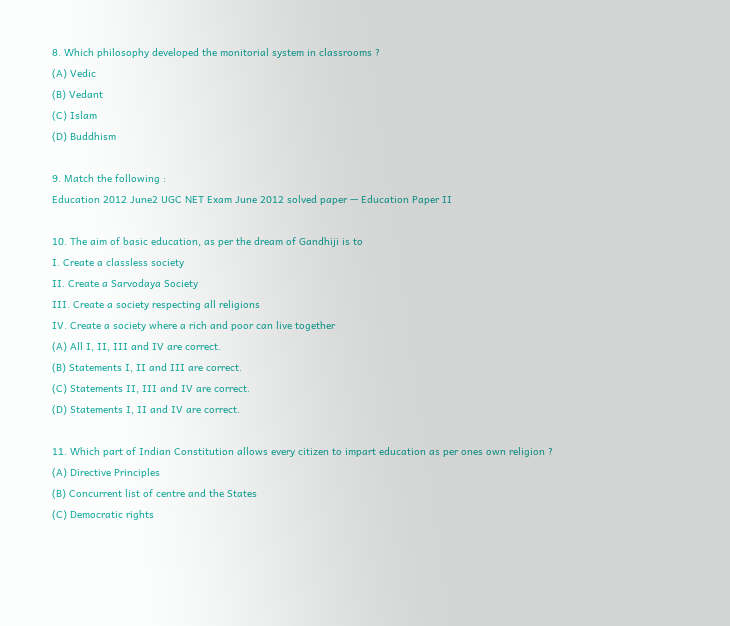8. Which philosophy developed the monitorial system in classrooms ?
(A) Vedic
(B) Vedant
(C) Islam
(D) Buddhism

9. Match the following :
Education 2012 June2 UGC NET Exam June 2012 solved paper — Education Paper II

10. The aim of basic education, as per the dream of Gandhiji is to
I. Create a classless society
II. Create a Sarvodaya Society
III. Create a society respecting all religions
IV. Create a society where a rich and poor can live together
(A) All I, II, III and IV are correct.
(B) Statements I, II and III are correct.
(C) Statements II, III and IV are correct.
(D) Statements I, II and IV are correct.

11. Which part of Indian Constitution allows every citizen to impart education as per ones own religion ?
(A) Directive Principles
(B) Concurrent list of centre and the States
(C) Democratic rights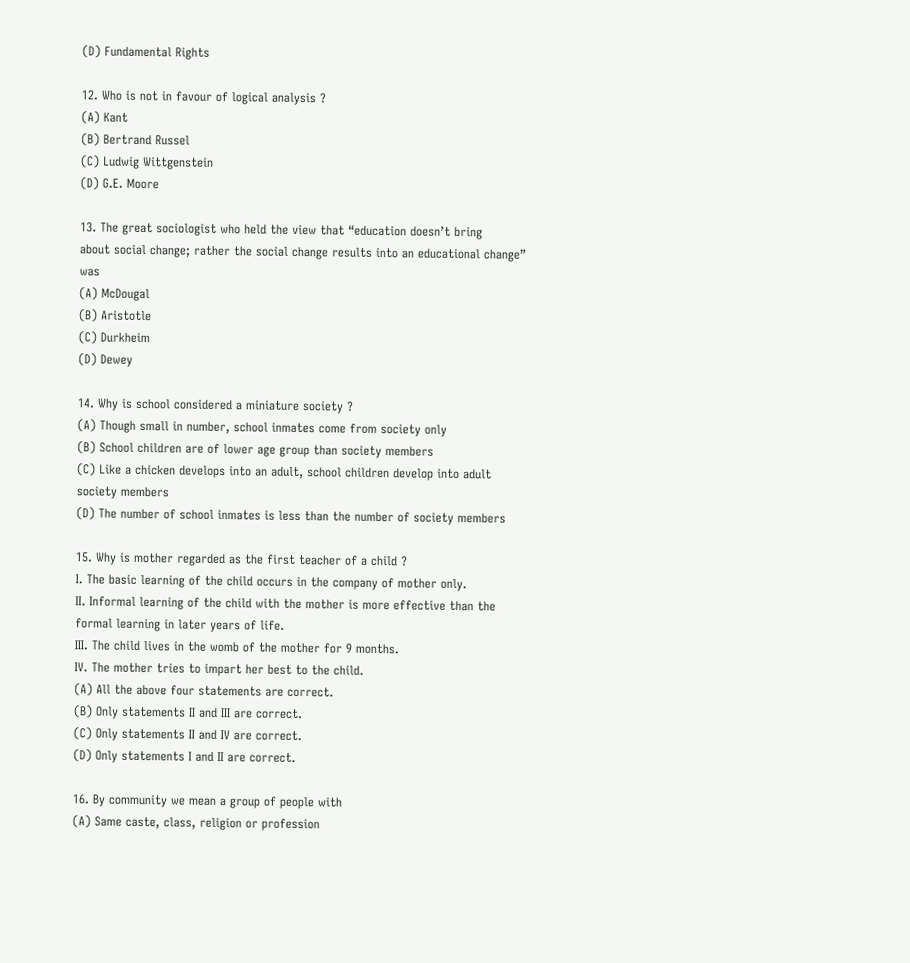(D) Fundamental Rights

12. Who is not in favour of logical analysis ?
(A) Kant
(B) Bertrand Russel
(C) Ludwig Wittgenstein
(D) G.E. Moore

13. The great sociologist who held the view that “education doesn’t bring
about social change; rather the social change results into an educational change” was
(A) McDougal
(B) Aristotle
(C) Durkheim
(D) Dewey

14. Why is school considered a miniature society ?
(A) Though small in number, school inmates come from society only
(B) School children are of lower age group than society members
(C) Like a chicken develops into an adult, school children develop into adult society members
(D) The number of school inmates is less than the number of society members

15. Why is mother regarded as the first teacher of a child ?
I. The basic learning of the child occurs in the company of mother only.
II. Informal learning of the child with the mother is more effective than the formal learning in later years of life.
III. The child lives in the womb of the mother for 9 months.
IV. The mother tries to impart her best to the child.
(A) All the above four statements are correct.
(B) Only statements II and III are correct.
(C) Only statements II and IV are correct.
(D) Only statements I and II are correct.

16. By community we mean a group of people with
(A) Same caste, class, religion or profession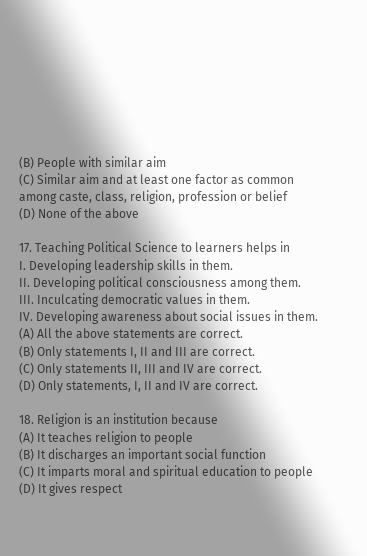(B) People with similar aim
(C) Similar aim and at least one factor as common among caste, class, religion, profession or belief
(D) None of the above

17. Teaching Political Science to learners helps in
I. Developing leadership skills in them.
II. Developing political consciousness among them.
III. Inculcating democratic values in them.
IV. Developing awareness about social issues in them.
(A) All the above statements are correct.
(B) Only statements I, II and III are correct.
(C) Only statements II, III and IV are correct.
(D) Only statements, I, II and IV are correct.

18. Religion is an institution because
(A) It teaches religion to people
(B) It discharges an important social function
(C) It imparts moral and spiritual education to people
(D) It gives respect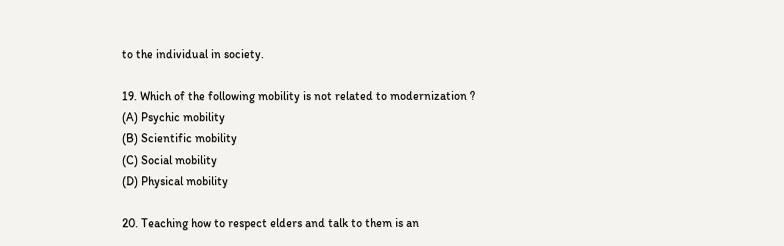to the individual in society.

19. Which of the following mobility is not related to modernization ?
(A) Psychic mobility
(B) Scientific mobility
(C) Social mobility
(D) Physical mobility

20. Teaching how to respect elders and talk to them is an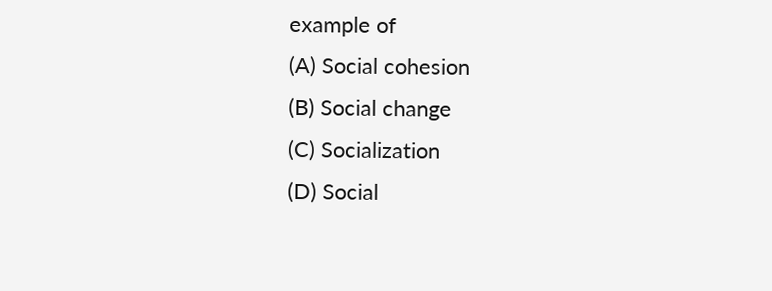example of
(A) Social cohesion
(B) Social change
(C) Socialization
(D) Social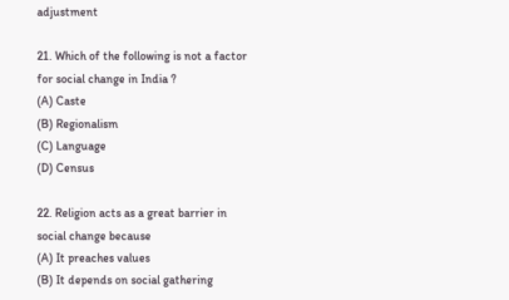adjustment

21. Which of the following is not a factor for social change in India ?
(A) Caste
(B) Regionalism
(C) Language
(D) Census

22. Religion acts as a great barrier in social change because
(A) It preaches values
(B) It depends on social gathering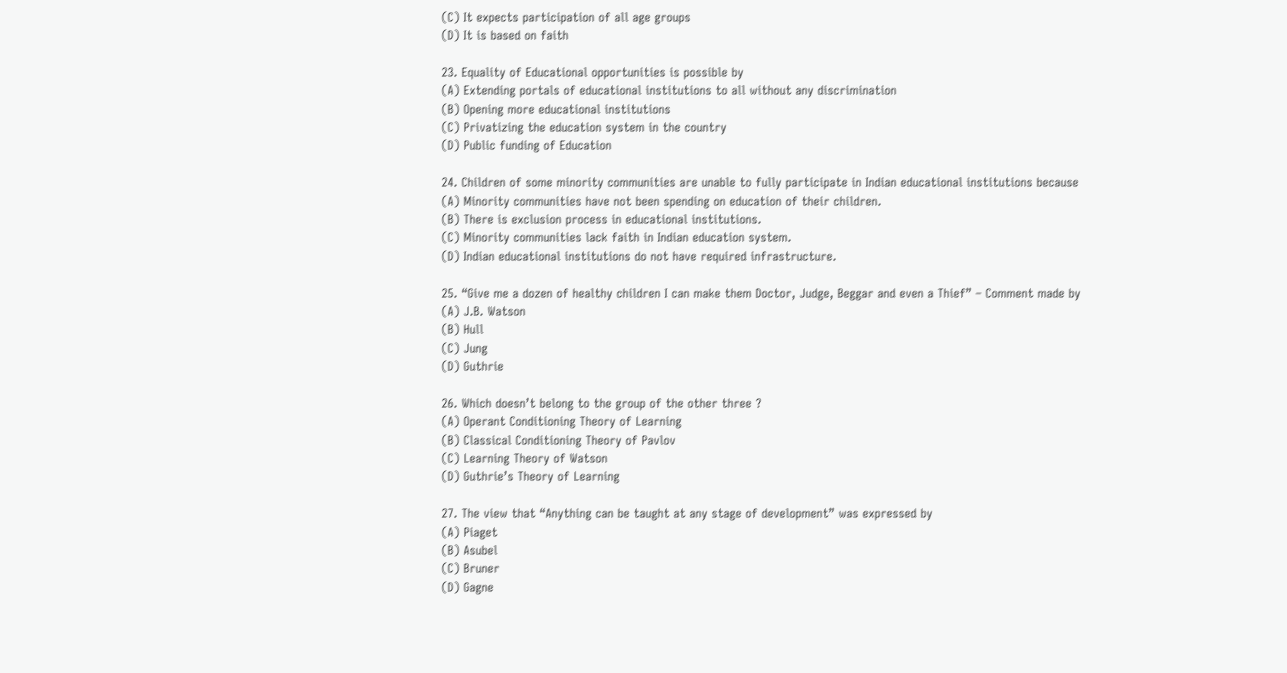(C) It expects participation of all age groups
(D) It is based on faith

23. Equality of Educational opportunities is possible by
(A) Extending portals of educational institutions to all without any discrimination
(B) Opening more educational institutions
(C) Privatizing the education system in the country
(D) Public funding of Education

24. Children of some minority communities are unable to fully participate in Indian educational institutions because
(A) Minority communities have not been spending on education of their children.
(B) There is exclusion process in educational institutions.
(C) Minority communities lack faith in Indian education system.
(D) Indian educational institutions do not have required infrastructure.

25. “Give me a dozen of healthy children I can make them Doctor, Judge, Beggar and even a Thief” – Comment made by
(A) J.B. Watson
(B) Hull
(C) Jung
(D) Guthrie

26. Which doesn’t belong to the group of the other three ?
(A) Operant Conditioning Theory of Learning
(B) Classical Conditioning Theory of Pavlov
(C) Learning Theory of Watson
(D) Guthrie’s Theory of Learning

27. The view that “Anything can be taught at any stage of development” was expressed by
(A) Piaget
(B) Asubel
(C) Bruner
(D) Gagne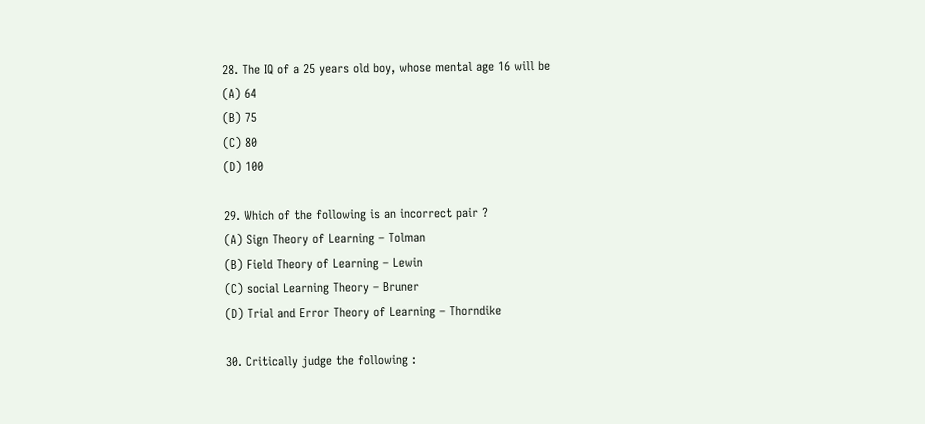28. The IQ of a 25 years old boy, whose mental age 16 will be
(A) 64
(B) 75
(C) 80
(D) 100

29. Which of the following is an incorrect pair ?
(A) Sign Theory of Learning – Tolman
(B) Field Theory of Learning – Lewin
(C) social Learning Theory – Bruner
(D) Trial and Error Theory of Learning – Thorndike

30. Critically judge the following :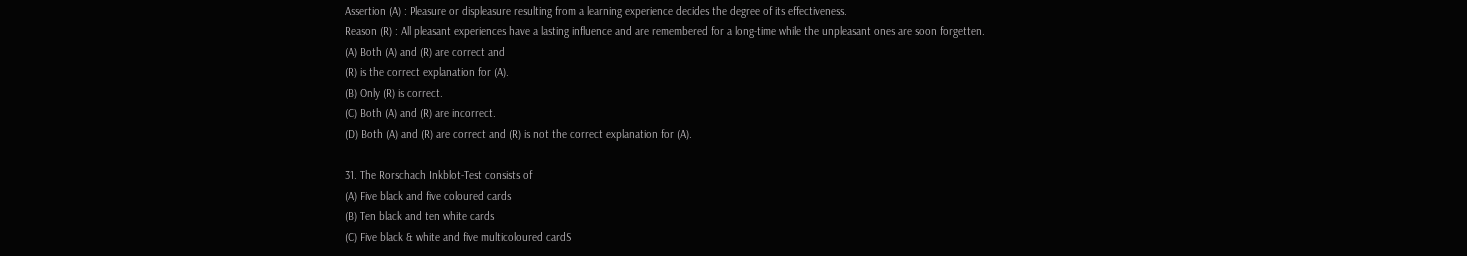Assertion (A) : Pleasure or displeasure resulting from a learning experience decides the degree of its effectiveness.
Reason (R) : All pleasant experiences have a lasting influence and are remembered for a long-time while the unpleasant ones are soon forgetten.
(A) Both (A) and (R) are correct and
(R) is the correct explanation for (A).
(B) Only (R) is correct.
(C) Both (A) and (R) are incorrect.
(D) Both (A) and (R) are correct and (R) is not the correct explanation for (A).

31. The Rorschach Inkblot-Test consists of
(A) Five black and five coloured cards
(B) Ten black and ten white cards
(C) Five black & white and five multicoloured cardS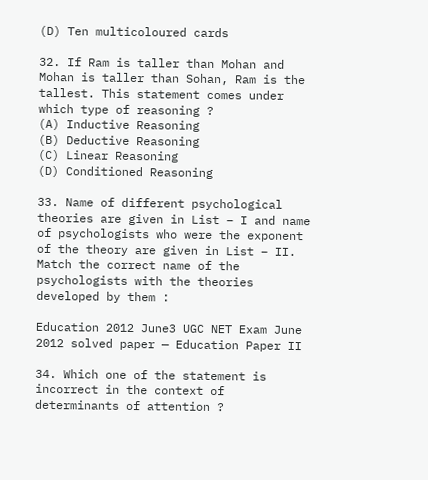(D) Ten multicoloured cards

32. If Ram is taller than Mohan and Mohan is taller than Sohan, Ram is the tallest. This statement comes under which type of reasoning ?
(A) Inductive Reasoning
(B) Deductive Reasoning
(C) Linear Reasoning
(D) Conditioned Reasoning

33. Name of different psychological theories are given in List – I and name of psychologists who were the exponent of the theory are given in List – II. Match the correct name of the psychologists with the theories developed by them :

Education 2012 June3 UGC NET Exam June 2012 solved paper — Education Paper II

34. Which one of the statement is incorrect in the context of determinants of attention ?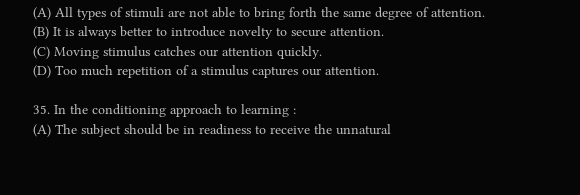(A) All types of stimuli are not able to bring forth the same degree of attention.
(B) It is always better to introduce novelty to secure attention.
(C) Moving stimulus catches our attention quickly.
(D) Too much repetition of a stimulus captures our attention.

35. In the conditioning approach to learning :
(A) The subject should be in readiness to receive the unnatural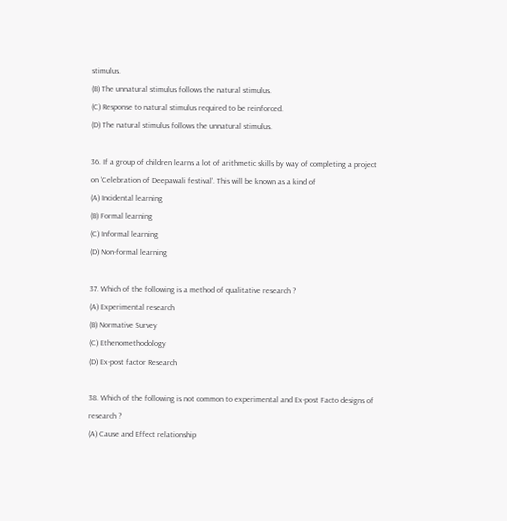stimulus.
(B) The unnatural stimulus follows the natural stimulus.
(C) Response to natural stimulus required to be reinforced.
(D) The natural stimulus follows the unnatural stimulus.

36. If a group of children learns a lot of arithmetic skills by way of completing a project on ‘Celebration of Deepawali festival’. This will be known as a kind of
(A) Incidental learning
(B) Formal learning
(C) Informal learning
(D) Non-formal learning

37. Which of the following is a method of qualitative research ?
(A) Experimental research
(B) Normative Survey
(C) Ethenomethodology
(D) Ex-post factor Research

38. Which of the following is not common to experimental and Ex-post Facto designs of research ?
(A) Cause and Effect relationship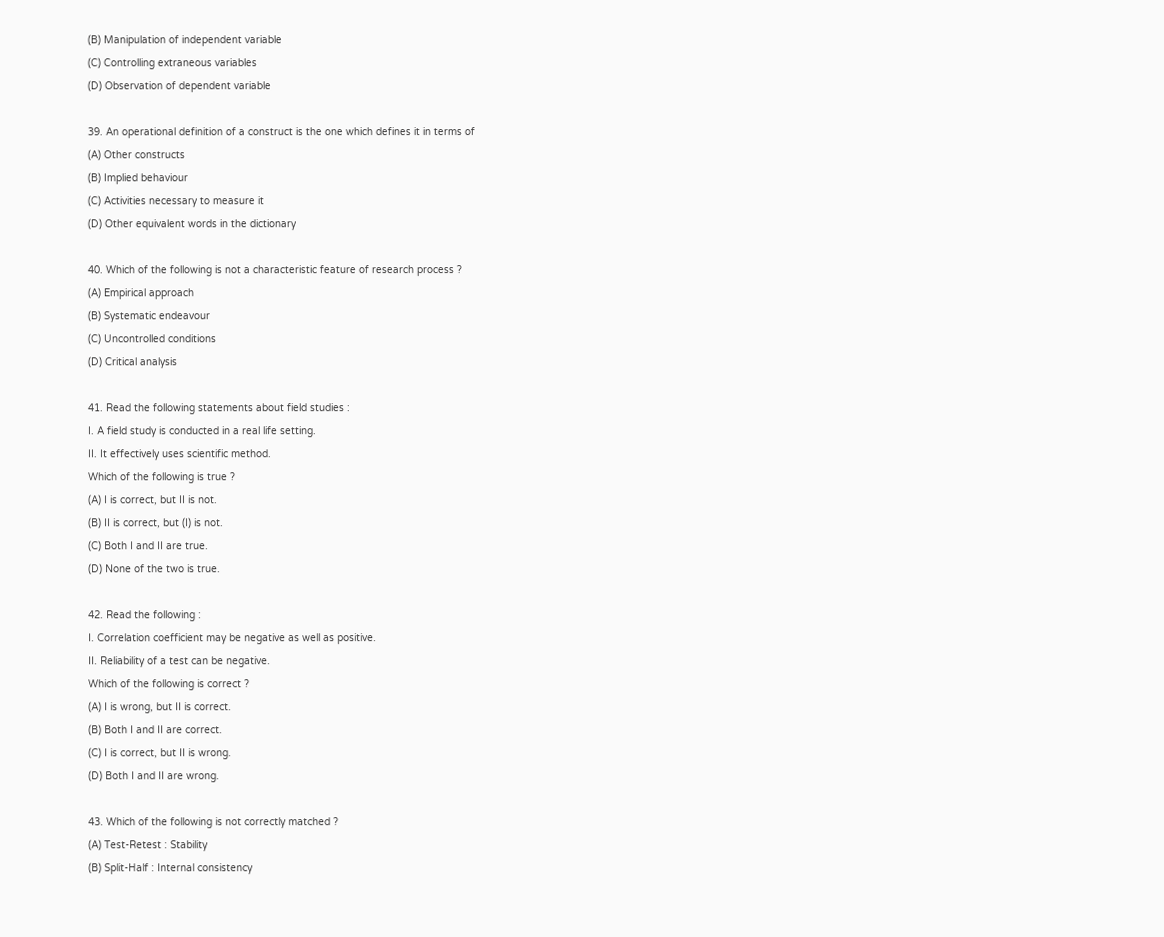(B) Manipulation of independent variable
(C) Controlling extraneous variables
(D) Observation of dependent variable

39. An operational definition of a construct is the one which defines it in terms of
(A) Other constructs
(B) Implied behaviour
(C) Activities necessary to measure it
(D) Other equivalent words in the dictionary

40. Which of the following is not a characteristic feature of research process ?
(A) Empirical approach
(B) Systematic endeavour
(C) Uncontrolled conditions
(D) Critical analysis

41. Read the following statements about field studies :
I. A field study is conducted in a real life setting.
II. It effectively uses scientific method.
Which of the following is true ?
(A) I is correct, but II is not.
(B) II is correct, but (I) is not.
(C) Both I and II are true.
(D) None of the two is true.

42. Read the following :
I. Correlation coefficient may be negative as well as positive.
II. Reliability of a test can be negative.
Which of the following is correct ?
(A) I is wrong, but II is correct.
(B) Both I and II are correct.
(C) I is correct, but II is wrong.
(D) Both I and II are wrong.

43. Which of the following is not correctly matched ?
(A) Test-Retest : Stability
(B) Split-Half : Internal consistency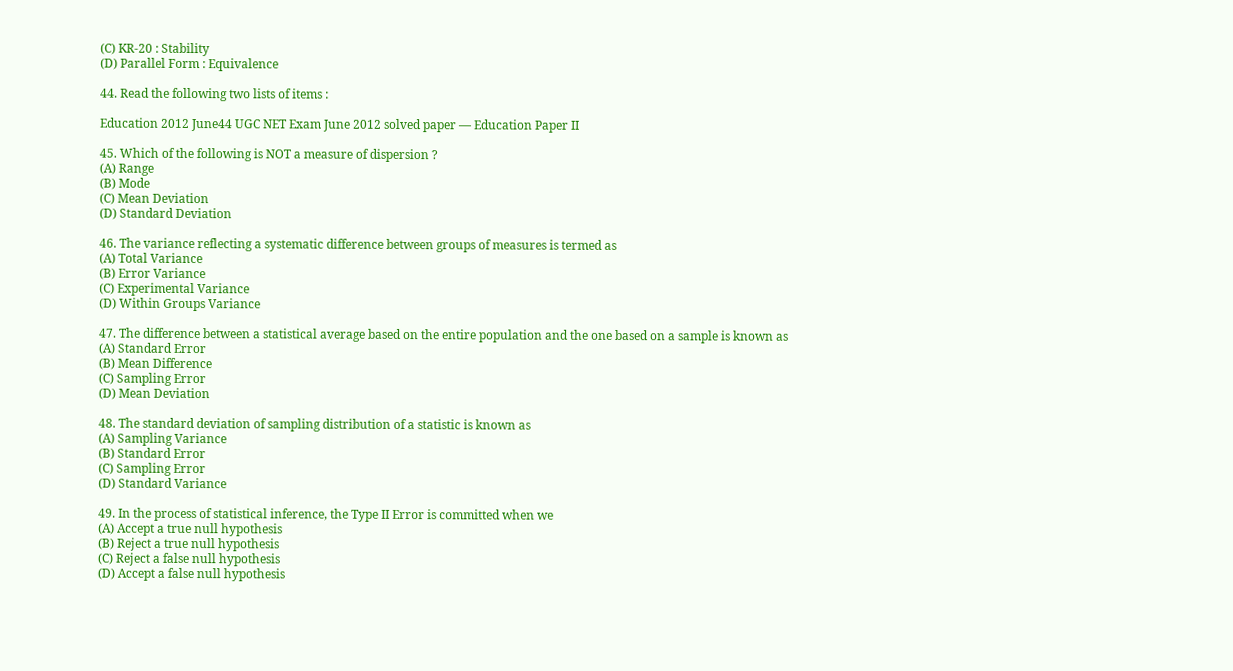(C) KR-20 : Stability
(D) Parallel Form : Equivalence

44. Read the following two lists of items :

Education 2012 June44 UGC NET Exam June 2012 solved paper — Education Paper II

45. Which of the following is NOT a measure of dispersion ?
(A) Range
(B) Mode
(C) Mean Deviation
(D) Standard Deviation

46. The variance reflecting a systematic difference between groups of measures is termed as
(A) Total Variance
(B) Error Variance
(C) Experimental Variance
(D) Within Groups Variance

47. The difference between a statistical average based on the entire population and the one based on a sample is known as
(A) Standard Error
(B) Mean Difference
(C) Sampling Error
(D) Mean Deviation

48. The standard deviation of sampling distribution of a statistic is known as
(A) Sampling Variance
(B) Standard Error
(C) Sampling Error
(D) Standard Variance

49. In the process of statistical inference, the Type II Error is committed when we
(A) Accept a true null hypothesis
(B) Reject a true null hypothesis
(C) Reject a false null hypothesis
(D) Accept a false null hypothesis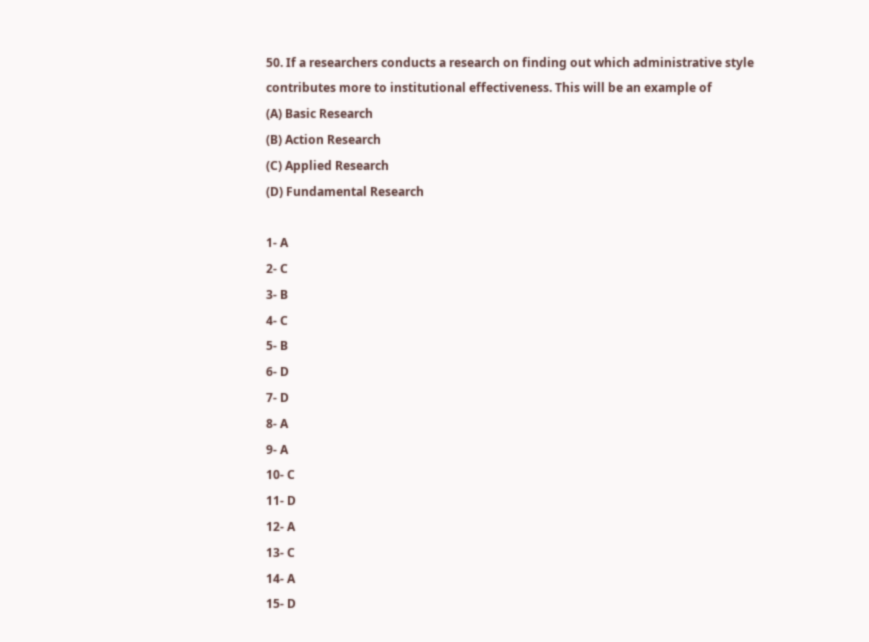50. If a researchers conducts a research on finding out which administrative style contributes more to institutional effectiveness. This will be an example of
(A) Basic Research
(B) Action Research
(C) Applied Research
(D) Fundamental Research

1- A
2- C
3- B
4- C
5- B
6- D
7- D
8- A
9- A
10- C
11- D
12- A
13- C
14- A
15- D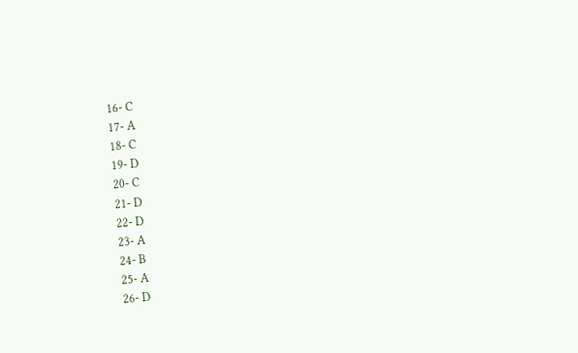16- C
17- A
18- C
19- D
20- C
21- D
22- D
23- A
24- B
25- A
26- D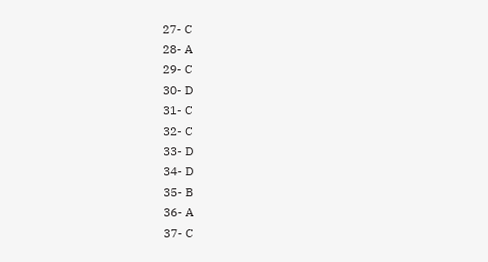27- C
28- A
29- C
30- D
31- C
32- C
33- D
34- D
35- B
36- A
37- C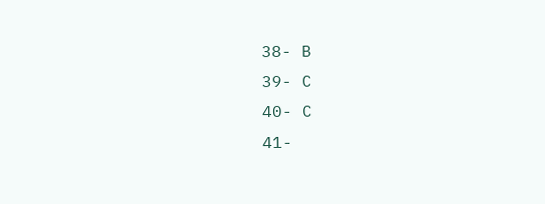38- B
39- C
40- C
41-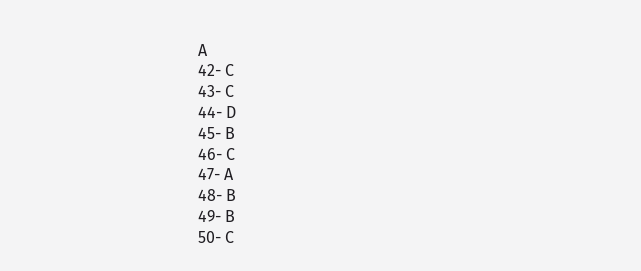A
42- C
43- C
44- D
45- B
46- C
47- A
48- B
49- B
50- C